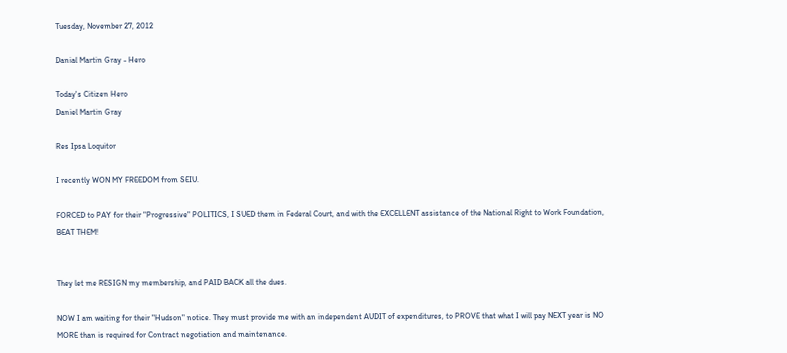Tuesday, November 27, 2012

Danial Martin Gray - Hero

Today's Citizen Hero
Daniel Martin Gray

Res Ipsa Loquitor

I recently WON MY FREEDOM from SEIU.

FORCED to PAY for their "Progressive" POLITICS, I SUED them in Federal Court, and with the EXCELLENT assistance of the National Right to Work Foundation, BEAT THEM!


They let me RESIGN my membership, and PAID BACK all the dues.

NOW I am waiting for their "Hudson" notice. They must provide me with an independent AUDIT of expenditures, to PROVE that what I will pay NEXT year is NO MORE than is required for Contract negotiation and maintenance.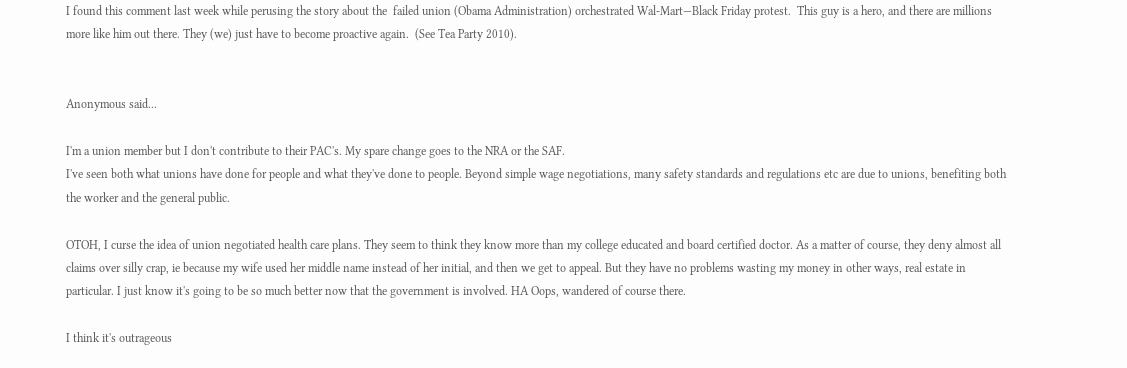I found this comment last week while perusing the story about the  failed union (Obama Administration) orchestrated Wal-Mart—Black Friday protest.  This guy is a hero, and there are millions more like him out there. They (we) just have to become proactive again.  (See Tea Party 2010).


Anonymous said...

I'm a union member but I don't contribute to their PAC's. My spare change goes to the NRA or the SAF.
I've seen both what unions have done for people and what they've done to people. Beyond simple wage negotiations, many safety standards and regulations etc are due to unions, benefiting both the worker and the general public.

OTOH, I curse the idea of union negotiated health care plans. They seem to think they know more than my college educated and board certified doctor. As a matter of course, they deny almost all claims over silly crap, ie because my wife used her middle name instead of her initial, and then we get to appeal. But they have no problems wasting my money in other ways, real estate in particular. I just know it's going to be so much better now that the government is involved. HA Oops, wandered of course there.

I think it's outrageous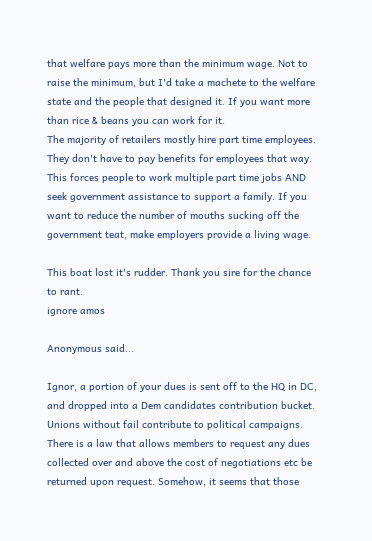that welfare pays more than the minimum wage. Not to raise the minimum, but I'd take a machete to the welfare state and the people that designed it. If you want more than rice & beans you can work for it.
The majority of retailers mostly hire part time employees. They don't have to pay benefits for employees that way. This forces people to work multiple part time jobs AND seek government assistance to support a family. If you want to reduce the number of mouths sucking off the government teat, make employers provide a living wage.

This boat lost it's rudder. Thank you sire for the chance to rant.
ignore amos

Anonymous said...

Ignor, a portion of your dues is sent off to the HQ in DC, and dropped into a Dem candidates contribution bucket. Unions without fail contribute to political campaigns.
There is a law that allows members to request any dues collected over and above the cost of negotiations etc be returned upon request. Somehow, it seems that those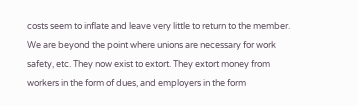costs seem to inflate and leave very little to return to the member.
We are beyond the point where unions are necessary for work safety, etc. They now exist to extort. They extort money from workers in the form of dues, and employers in the form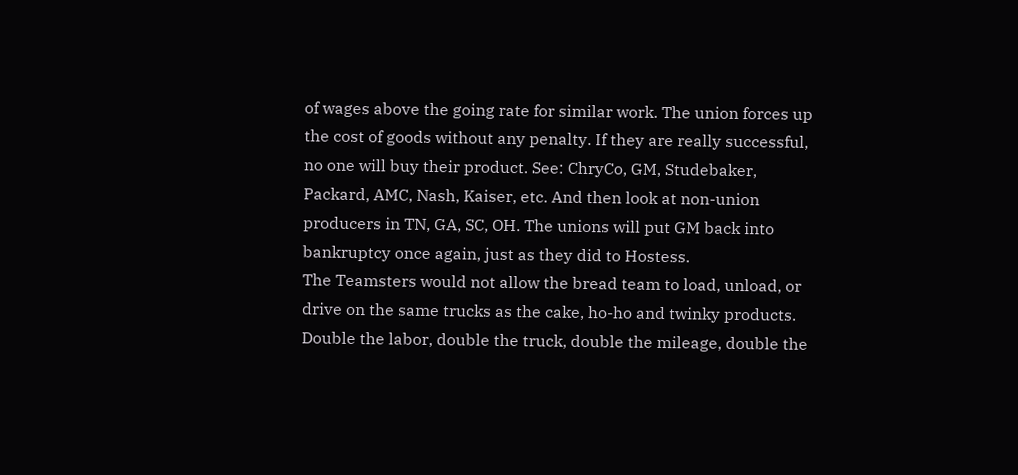of wages above the going rate for similar work. The union forces up the cost of goods without any penalty. If they are really successful, no one will buy their product. See: ChryCo, GM, Studebaker, Packard, AMC, Nash, Kaiser, etc. And then look at non-union producers in TN, GA, SC, OH. The unions will put GM back into bankruptcy once again, just as they did to Hostess.
The Teamsters would not allow the bread team to load, unload, or drive on the same trucks as the cake, ho-ho and twinky products. Double the labor, double the truck, double the mileage, double the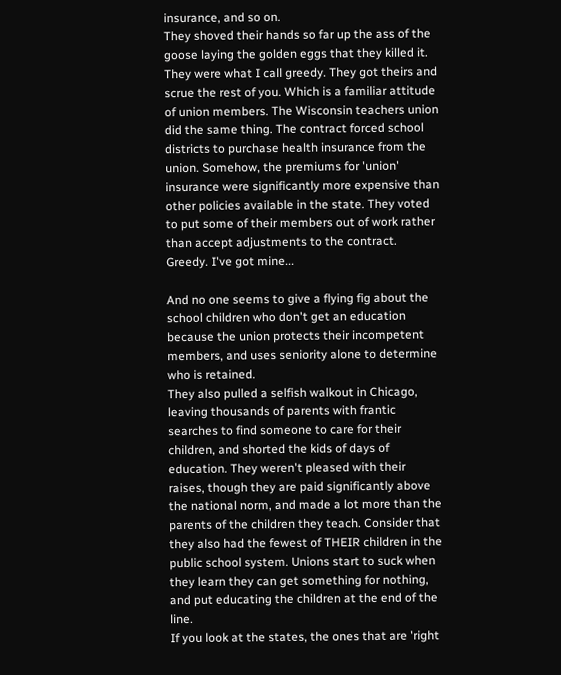insurance, and so on.
They shoved their hands so far up the ass of the goose laying the golden eggs that they killed it.
They were what I call greedy. They got theirs and scrue the rest of you. Which is a familiar attitude of union members. The Wisconsin teachers union did the same thing. The contract forced school districts to purchase health insurance from the union. Somehow, the premiums for 'union' insurance were significantly more expensive than other policies available in the state. They voted to put some of their members out of work rather than accept adjustments to the contract. Greedy. I've got mine...

And no one seems to give a flying fig about the school children who don't get an education because the union protects their incompetent members, and uses seniority alone to determine who is retained.
They also pulled a selfish walkout in Chicago, leaving thousands of parents with frantic searches to find someone to care for their children, and shorted the kids of days of education. They weren't pleased with their raises, though they are paid significantly above the national norm, and made a lot more than the parents of the children they teach. Consider that they also had the fewest of THEIR children in the public school system. Unions start to suck when they learn they can get something for nothing, and put educating the children at the end of the line.
If you look at the states, the ones that are 'right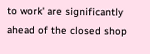to work' are significantly ahead of the closed shop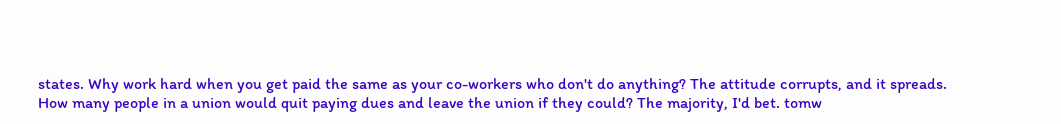states. Why work hard when you get paid the same as your co-workers who don't do anything? The attitude corrupts, and it spreads.
How many people in a union would quit paying dues and leave the union if they could? The majority, I'd bet. tomw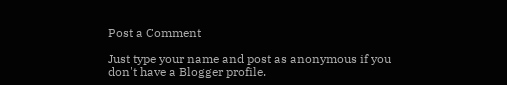Post a Comment

Just type your name and post as anonymous if you don't have a Blogger profile.